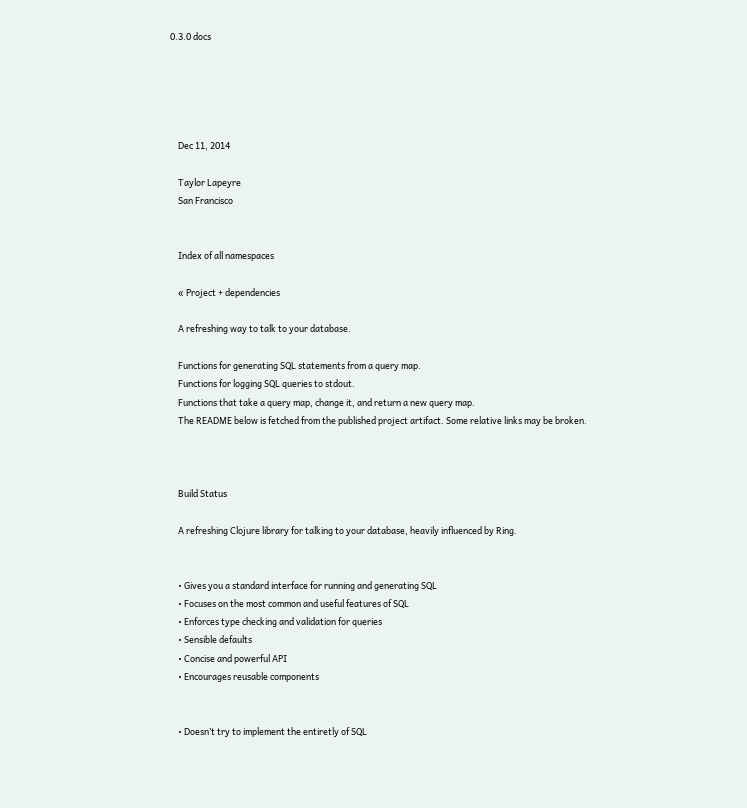0.3.0 docs





    Dec 11, 2014

    Taylor Lapeyre
    San Francisco


    Index of all namespaces

    « Project + dependencies

    A refreshing way to talk to your database.

    Functions for generating SQL statements from a query map.
    Functions for logging SQL queries to stdout.
    Functions that take a query map, change it, and return a new query map.
    The README below is fetched from the published project artifact. Some relative links may be broken.



    Build Status

    A refreshing Clojure library for talking to your database, heavily influenced by Ring.


    • Gives you a standard interface for running and generating SQL
    • Focuses on the most common and useful features of SQL
    • Enforces type checking and validation for queries
    • Sensible defaults
    • Concise and powerful API
    • Encourages reusable components


    • Doesn’t try to implement the entiretly of SQL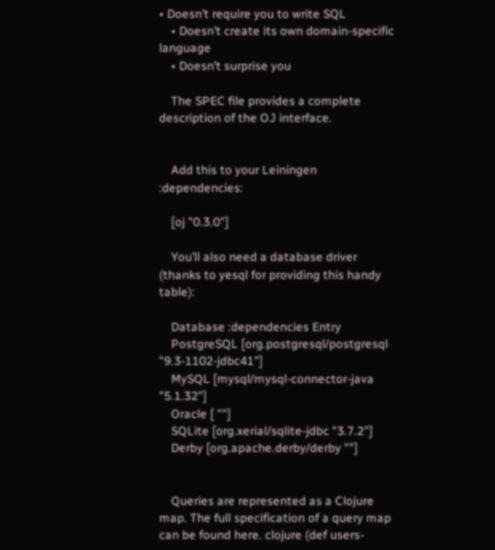• Doesn’t require you to write SQL
    • Doesn’t create its own domain-specific language
    • Doesn’t surprise you

    The SPEC file provides a complete description of the OJ interface.


    Add this to your Leiningen :dependencies:

    [oj "0.3.0"]

    You’ll also need a database driver (thanks to yesql for providing this handy table):

    Database :dependencies Entry
    PostgreSQL [org.postgresql/postgresql "9.3-1102-jdbc41"]
    MySQL [mysql/mysql-connector-java "5.1.32"]
    Oracle [ ""]
    SQLite [org.xerial/sqlite-jdbc "3.7.2"]
    Derby [org.apache.derby/derby ""]


    Queries are represented as a Clojure map. The full specification of a query map can be found here. clojure (def users-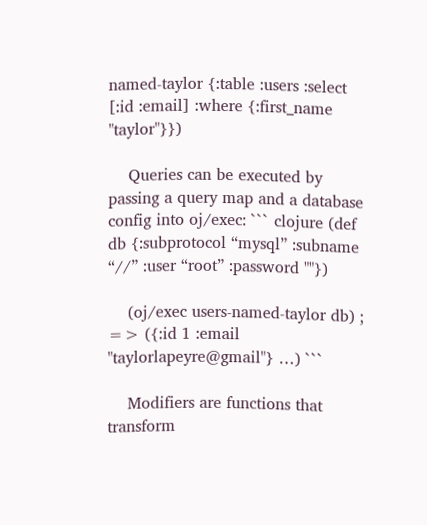named-taylor {:table :users :select [:id :email] :where {:first_name "taylor"}})

    Queries can be executed by passing a query map and a database config into oj/exec: ``` clojure (def db {:subprotocol “mysql” :subname “//” :user “root” :password ""})

    (oj/exec users-named-taylor db) ; => ({:id 1 :email "taylorlapeyre@gmail"} …) ```

    Modifiers are functions that transform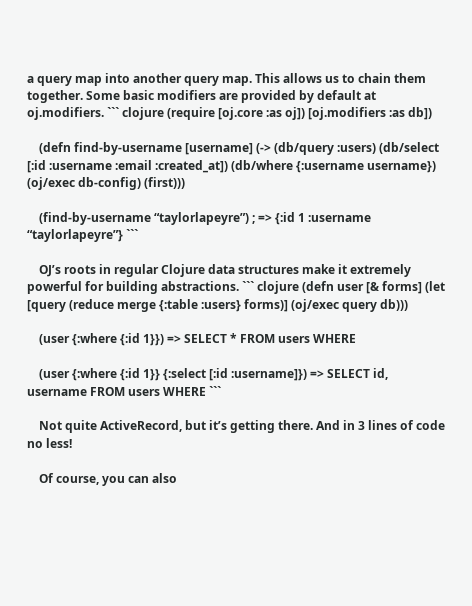a query map into another query map. This allows us to chain them together. Some basic modifiers are provided by default at oj.modifiers. ``` clojure (require [oj.core :as oj]) [oj.modifiers :as db])

    (defn find-by-username [username] (-> (db/query :users) (db/select [:id :username :email :created_at]) (db/where {:username username}) (oj/exec db-config) (first)))

    (find-by-username “taylorlapeyre”) ; => {:id 1 :username “taylorlapeyre”} ```

    OJ’s roots in regular Clojure data structures make it extremely powerful for building abstractions. ``` clojure (defn user [& forms] (let [query (reduce merge {:table :users} forms)] (oj/exec query db)))

    (user {:where {:id 1}}) => SELECT * FROM users WHERE

    (user {:where {:id 1}} {:select [:id :username]}) => SELECT id, username FROM users WHERE ```

    Not quite ActiveRecord, but it’s getting there. And in 3 lines of code no less!

    Of course, you can also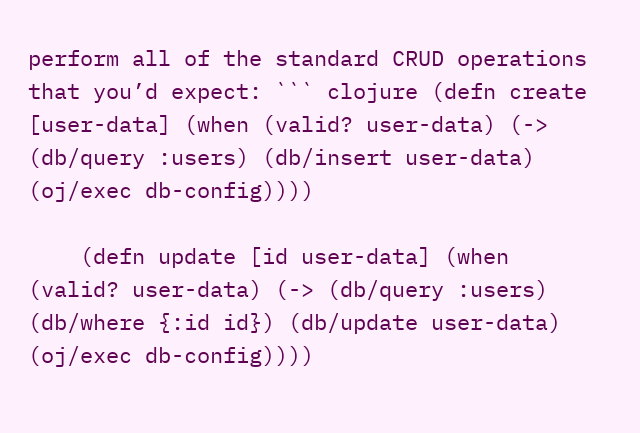perform all of the standard CRUD operations that you’d expect: ``` clojure (defn create [user-data] (when (valid? user-data) (-> (db/query :users) (db/insert user-data) (oj/exec db-config))))

    (defn update [id user-data] (when (valid? user-data) (-> (db/query :users) (db/where {:id id}) (db/update user-data) (oj/exec db-config))))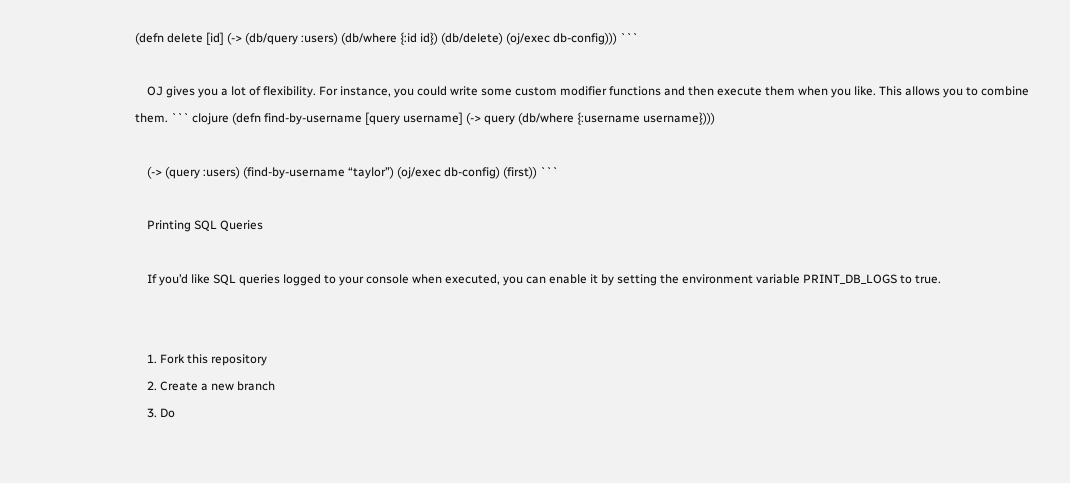(defn delete [id] (-> (db/query :users) (db/where {:id id}) (db/delete) (oj/exec db-config))) ```

    OJ gives you a lot of flexibility. For instance, you could write some custom modifier functions and then execute them when you like. This allows you to combine them. ``` clojure (defn find-by-username [query username] (-> query (db/where {:username username})))

    (-> (query :users) (find-by-username “taylor”) (oj/exec db-config) (first)) ```

    Printing SQL Queries

    If you’d like SQL queries logged to your console when executed, you can enable it by setting the environment variable PRINT_DB_LOGS to true.


    1. Fork this repository
    2. Create a new branch
    3. Do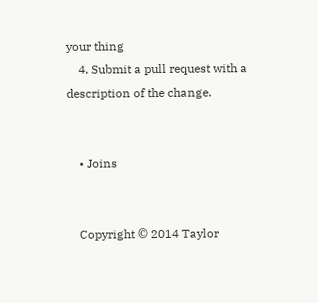your thing
    4. Submit a pull request with a description of the change.


    • Joins


    Copyright © 2014 Taylor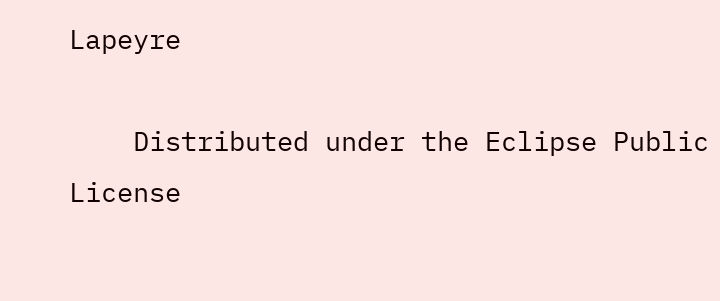Lapeyre

    Distributed under the Eclipse Public License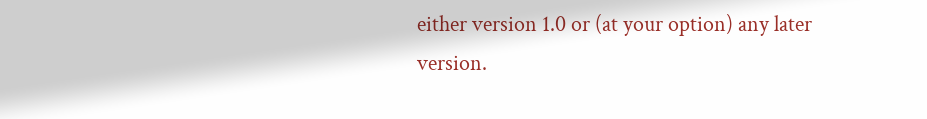either version 1.0 or (at your option) any later version.